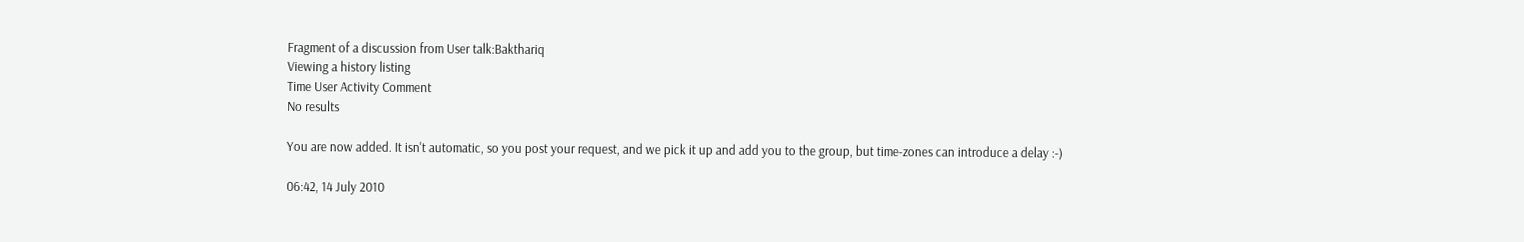Fragment of a discussion from User talk:Bakthariq
Viewing a history listing
Time User Activity Comment
No results

You are now added. It isn't automatic, so you post your request, and we pick it up and add you to the group, but time-zones can introduce a delay :-)

06:42, 14 July 2010